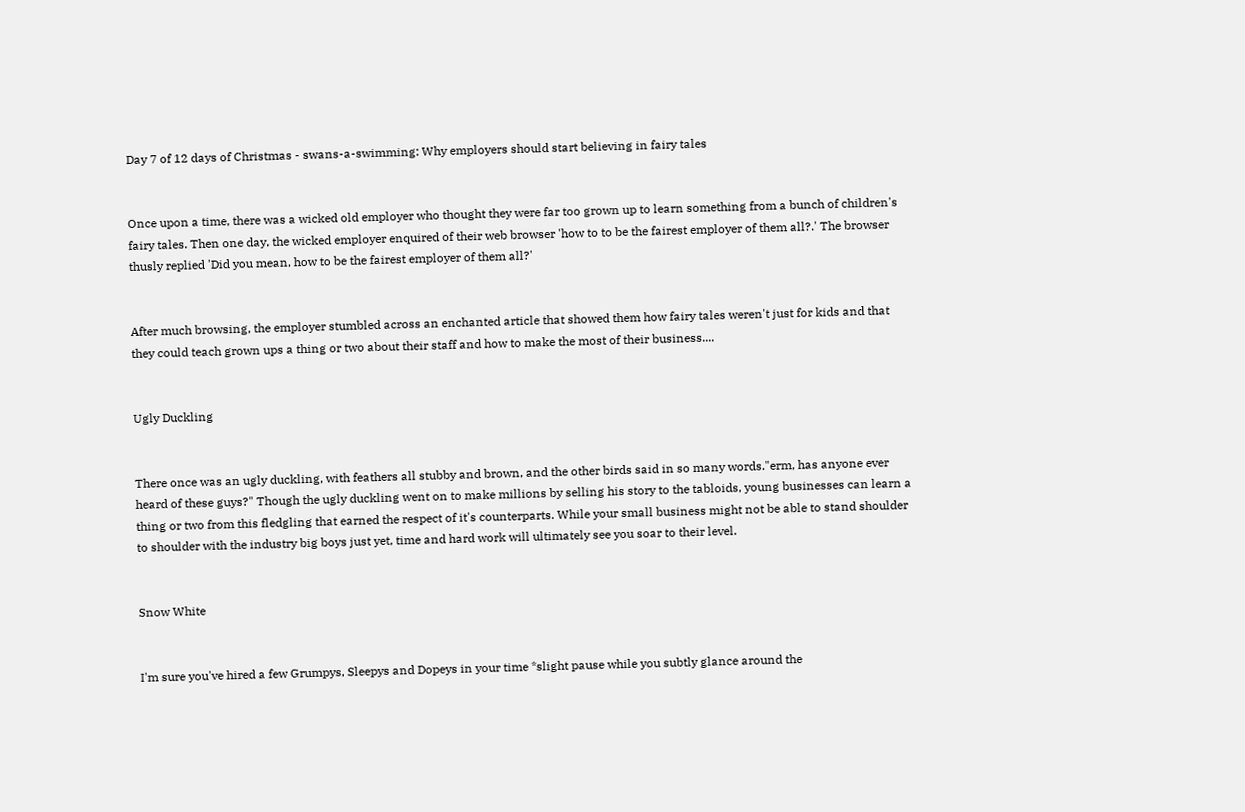Day 7 of 12 days of Christmas - swans-a-swimming: Why employers should start believing in fairy tales


Once upon a time, there was a wicked old employer who thought they were far too grown up to learn something from a bunch of children's fairy tales. Then one day, the wicked employer enquired of their web browser 'how to to be the fairest employer of them all?.' The browser thusly replied 'Did you mean, how to be the fairest employer of them all?'


After much browsing, the employer stumbled across an enchanted article that showed them how fairy tales weren't just for kids and that they could teach grown ups a thing or two about their staff and how to make the most of their business....


Ugly Duckling


There once was an ugly duckling, with feathers all stubby and brown, and the other birds said in so many words."erm, has anyone ever heard of these guys?" Though the ugly duckling went on to make millions by selling his story to the tabloids, young businesses can learn a thing or two from this fledgling that earned the respect of it's counterparts. While your small business might not be able to stand shoulder to shoulder with the industry big boys just yet, time and hard work will ultimately see you soar to their level.


Snow White


I'm sure you've hired a few Grumpys, Sleepys and Dopeys in your time *slight pause while you subtly glance around the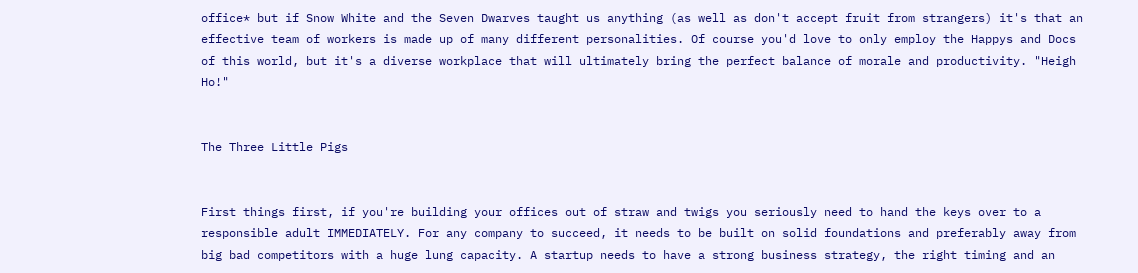office* but if Snow White and the Seven Dwarves taught us anything (as well as don't accept fruit from strangers) it's that an effective team of workers is made up of many different personalities. Of course you'd love to only employ the Happys and Docs of this world, but it's a diverse workplace that will ultimately bring the perfect balance of morale and productivity. "Heigh Ho!"


The Three Little Pigs


First things first, if you're building your offices out of straw and twigs you seriously need to hand the keys over to a responsible adult IMMEDIATELY. For any company to succeed, it needs to be built on solid foundations and preferably away from big bad competitors with a huge lung capacity. A startup needs to have a strong business strategy, the right timing and an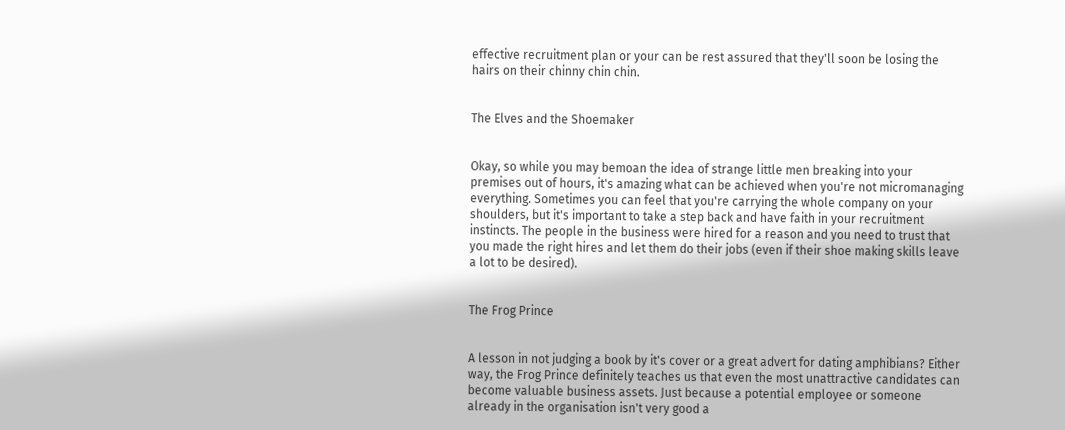effective recruitment plan or your can be rest assured that they'll soon be losing the hairs on their chinny chin chin.


The Elves and the Shoemaker


Okay, so while you may bemoan the idea of strange little men breaking into your premises out of hours, it's amazing what can be achieved when you're not micromanaging everything. Sometimes you can feel that you're carrying the whole company on your shoulders, but it's important to take a step back and have faith in your recruitment instincts. The people in the business were hired for a reason and you need to trust that you made the right hires and let them do their jobs (even if their shoe making skills leave a lot to be desired).


The Frog Prince


A lesson in not judging a book by it's cover or a great advert for dating amphibians? Either way, the Frog Prince definitely teaches us that even the most unattractive candidates can become valuable business assets. Just because a potential employee or someone already in the organisation isn't very good a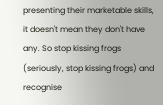presenting their marketable skills, it doesn't mean they don't have any. So stop kissing frogs (seriously, stop kissing frogs) and recognise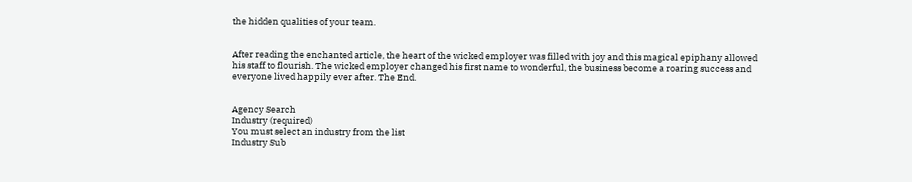the hidden qualities of your team.


After reading the enchanted article, the heart of the wicked employer was filled with joy and this magical epiphany allowed his staff to flourish. The wicked employer changed his first name to wonderful, the business become a roaring success and everyone lived happily ever after. The End.


Agency Search
Industry (required)
You must select an industry from the list
Industry Sub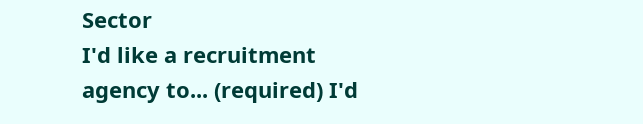Sector
I'd like a recruitment agency to... (required) I'd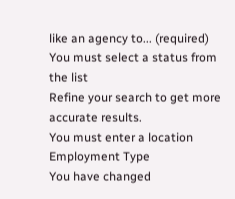like an agency to... (required)
You must select a status from the list
Refine your search to get more accurate results.
You must enter a location
Employment Type
You have changed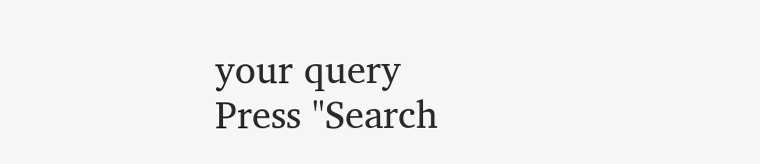your query
Press "Search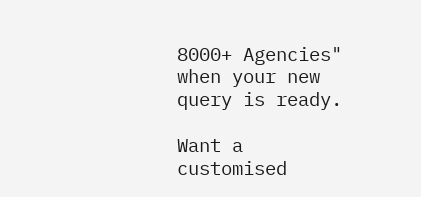8000+ Agencies" when your new query is ready.

Want a customised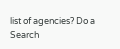list of agencies? Do a Search